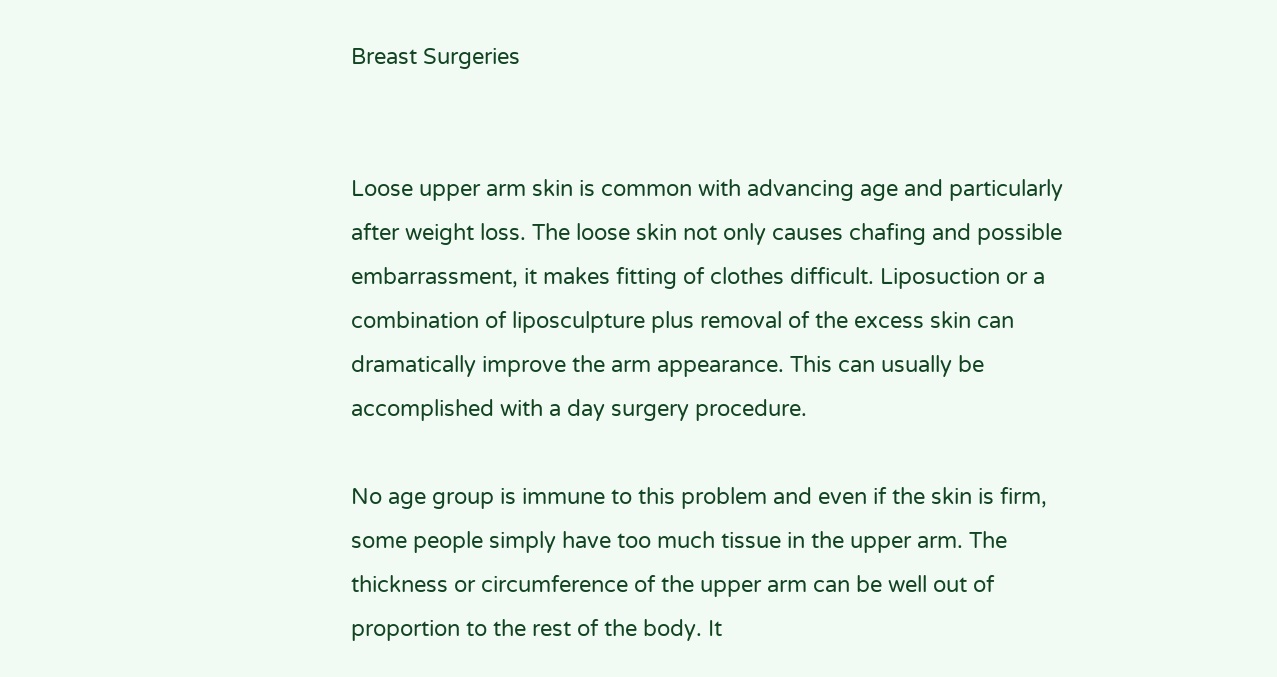Breast Surgeries


Loose upper arm skin is common with advancing age and particularly after weight loss. The loose skin not only causes chafing and possible embarrassment, it makes fitting of clothes difficult. Liposuction or a combination of liposculpture plus removal of the excess skin can dramatically improve the arm appearance. This can usually be accomplished with a day surgery procedure.

No age group is immune to this problem and even if the skin is firm, some people simply have too much tissue in the upper arm. The thickness or circumference of the upper arm can be well out of proportion to the rest of the body. It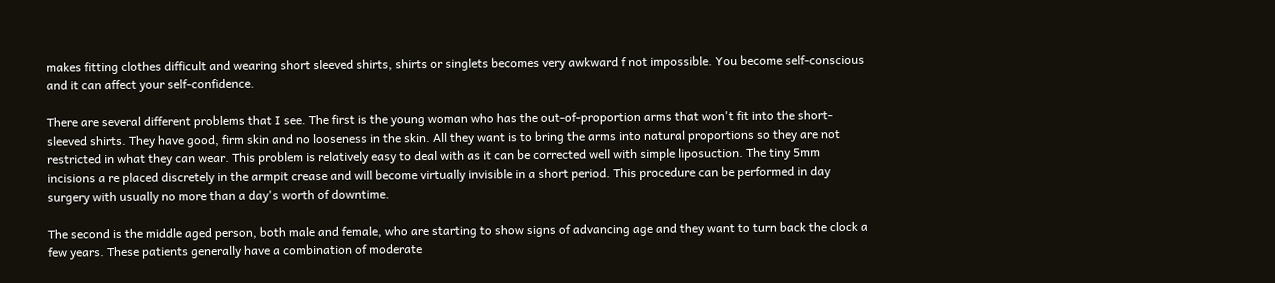makes fitting clothes difficult and wearing short sleeved shirts, shirts or singlets becomes very awkward f not impossible. You become self-conscious and it can affect your self-confidence.

There are several different problems that I see. The first is the young woman who has the out-of-proportion arms that won't fit into the short-sleeved shirts. They have good, firm skin and no looseness in the skin. All they want is to bring the arms into natural proportions so they are not restricted in what they can wear. This problem is relatively easy to deal with as it can be corrected well with simple liposuction. The tiny 5mm incisions a re placed discretely in the armpit crease and will become virtually invisible in a short period. This procedure can be performed in day surgery with usually no more than a day's worth of downtime.

The second is the middle aged person, both male and female, who are starting to show signs of advancing age and they want to turn back the clock a few years. These patients generally have a combination of moderate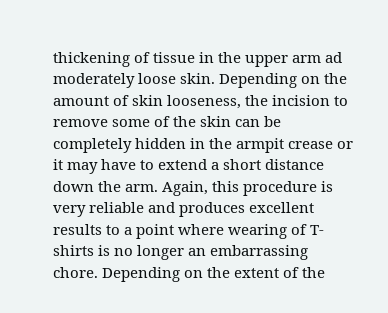thickening of tissue in the upper arm ad moderately loose skin. Depending on the amount of skin looseness, the incision to remove some of the skin can be completely hidden in the armpit crease or it may have to extend a short distance down the arm. Again, this procedure is very reliable and produces excellent results to a point where wearing of T-shirts is no longer an embarrassing chore. Depending on the extent of the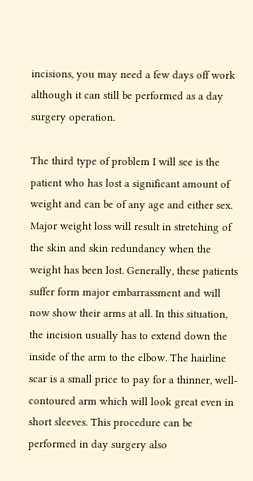incisions, you may need a few days off work although it can still be performed as a day surgery operation.

The third type of problem I will see is the patient who has lost a significant amount of weight and can be of any age and either sex. Major weight loss will result in stretching of the skin and skin redundancy when the weight has been lost. Generally, these patients suffer form major embarrassment and will now show their arms at all. In this situation, the incision usually has to extend down the inside of the arm to the elbow. The hairline scar is a small price to pay for a thinner, well-contoured arm which will look great even in short sleeves. This procedure can be performed in day surgery also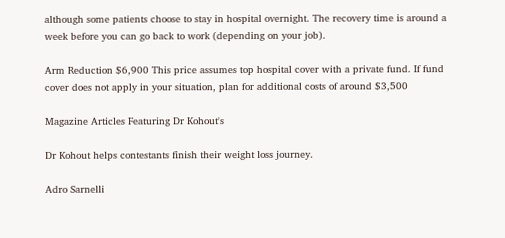although some patients choose to stay in hospital overnight. The recovery time is around a week before you can go back to work (depending on your job).

Arm Reduction $6,900 This price assumes top hospital cover with a private fund. If fund cover does not apply in your situation, plan for additional costs of around $3,500

Magazine Articles Featuring Dr Kohout's

Dr Kohout helps contestants finish their weight loss journey.

Adro Sarnelli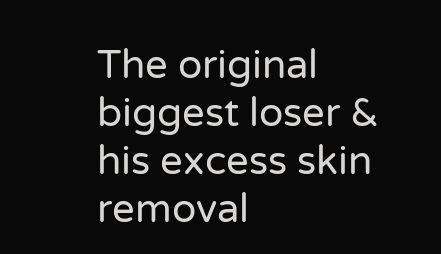The original biggest loser & his excess skin removal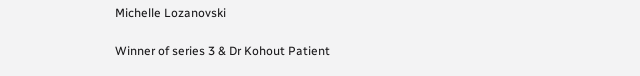Michelle Lozanovski

Winner of series 3 & Dr Kohout Patient